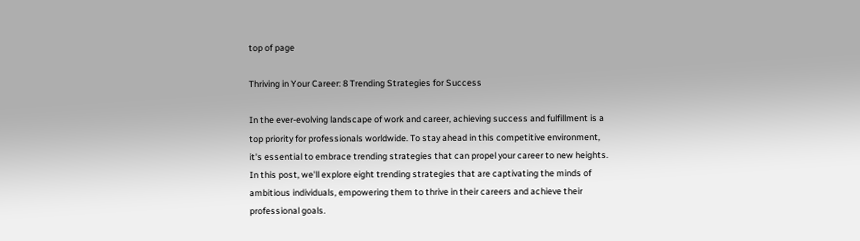top of page

Thriving in Your Career: 8 Trending Strategies for Success

In the ever-evolving landscape of work and career, achieving success and fulfillment is a top priority for professionals worldwide. To stay ahead in this competitive environment, it's essential to embrace trending strategies that can propel your career to new heights. In this post, we'll explore eight trending strategies that are captivating the minds of ambitious individuals, empowering them to thrive in their careers and achieve their professional goals.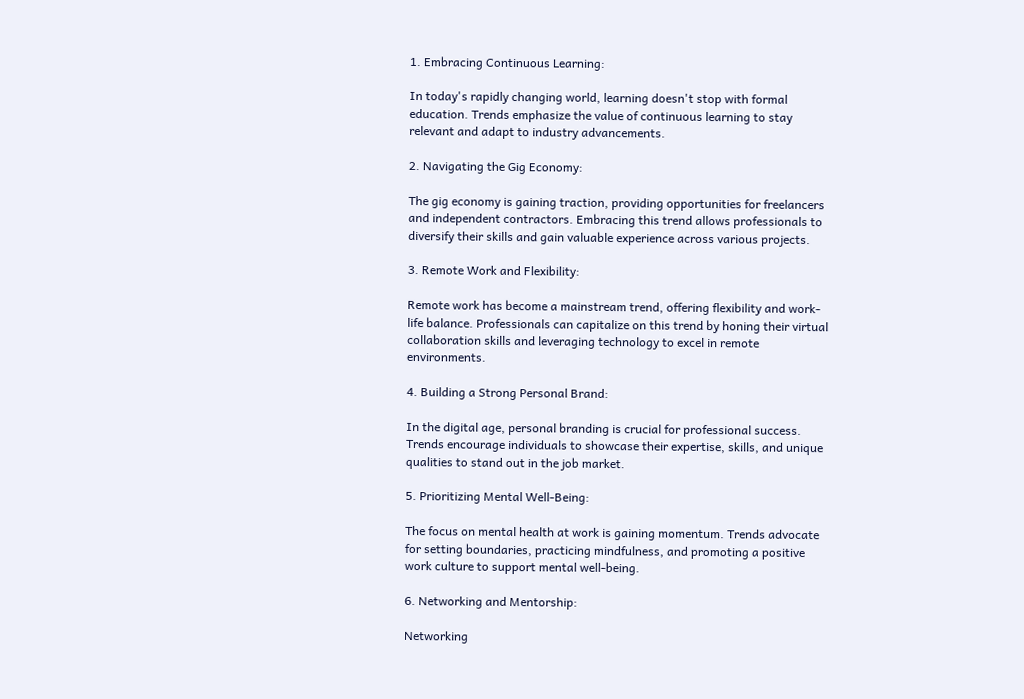1. Embracing Continuous Learning:

In today's rapidly changing world, learning doesn't stop with formal education. Trends emphasize the value of continuous learning to stay relevant and adapt to industry advancements.

2. Navigating the Gig Economy:

The gig economy is gaining traction, providing opportunities for freelancers and independent contractors. Embracing this trend allows professionals to diversify their skills and gain valuable experience across various projects.

3. Remote Work and Flexibility:

Remote work has become a mainstream trend, offering flexibility and work-life balance. Professionals can capitalize on this trend by honing their virtual collaboration skills and leveraging technology to excel in remote environments.

4. Building a Strong Personal Brand:

In the digital age, personal branding is crucial for professional success. Trends encourage individuals to showcase their expertise, skills, and unique qualities to stand out in the job market.

5. Prioritizing Mental Well-Being:

The focus on mental health at work is gaining momentum. Trends advocate for setting boundaries, practicing mindfulness, and promoting a positive work culture to support mental well-being.

6. Networking and Mentorship:

Networking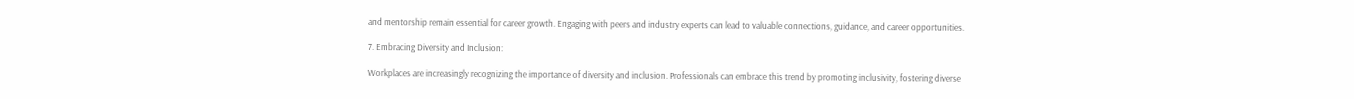and mentorship remain essential for career growth. Engaging with peers and industry experts can lead to valuable connections, guidance, and career opportunities.

7. Embracing Diversity and Inclusion:

Workplaces are increasingly recognizing the importance of diversity and inclusion. Professionals can embrace this trend by promoting inclusivity, fostering diverse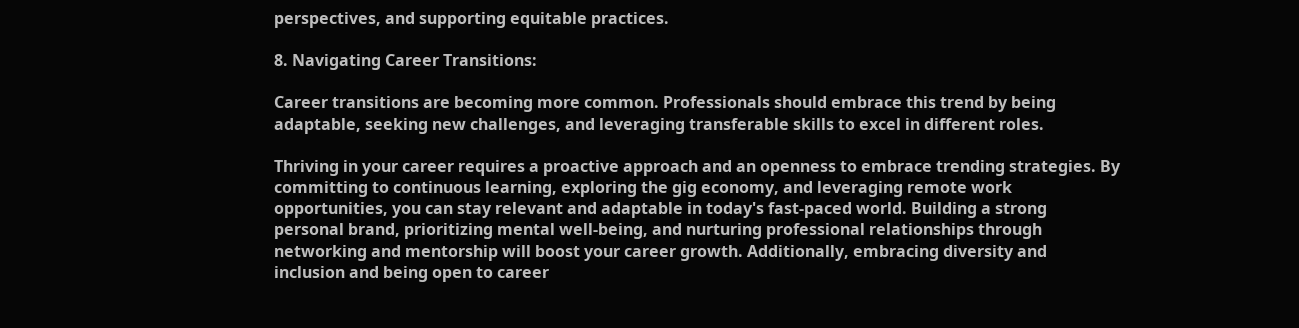perspectives, and supporting equitable practices.

8. Navigating Career Transitions:

Career transitions are becoming more common. Professionals should embrace this trend by being adaptable, seeking new challenges, and leveraging transferable skills to excel in different roles.

Thriving in your career requires a proactive approach and an openness to embrace trending strategies. By committing to continuous learning, exploring the gig economy, and leveraging remote work opportunities, you can stay relevant and adaptable in today's fast-paced world. Building a strong personal brand, prioritizing mental well-being, and nurturing professional relationships through networking and mentorship will boost your career growth. Additionally, embracing diversity and inclusion and being open to career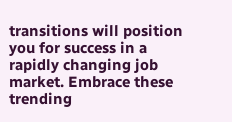transitions will position you for success in a rapidly changing job market. Embrace these trending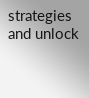strategies and unlock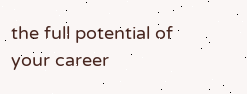the full potential of your career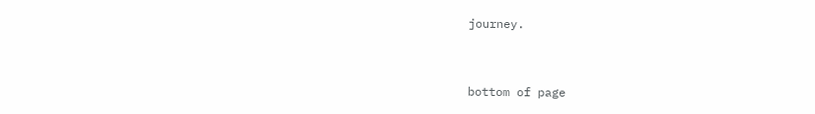journey.


bottom of page